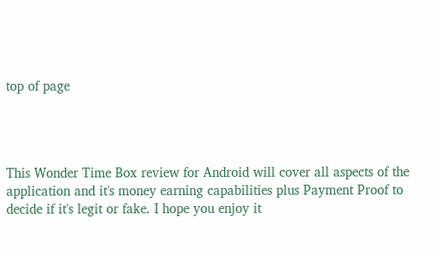top of page




This Wonder Time Box review for Android will cover all aspects of the application and it's money earning capabilities plus Payment Proof to decide if it's legit or fake. I hope you enjoy it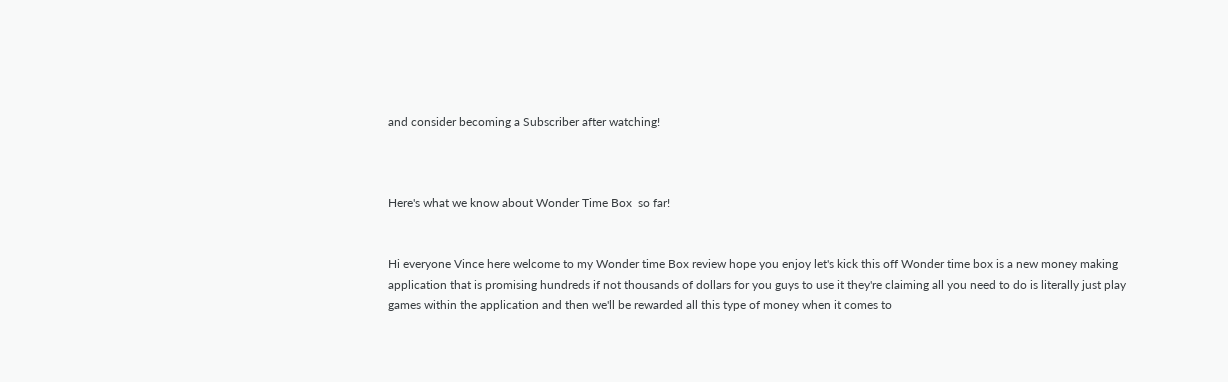and consider becoming a Subscriber after watching!



Here's what we know about Wonder Time Box  so far!


Hi everyone Vince here welcome to my Wonder time Box review hope you enjoy let's kick this off Wonder time box is a new money making application that is promising hundreds if not thousands of dollars for you guys to use it they're claiming all you need to do is literally just play games within the application and then we'll be rewarded all this type of money when it comes to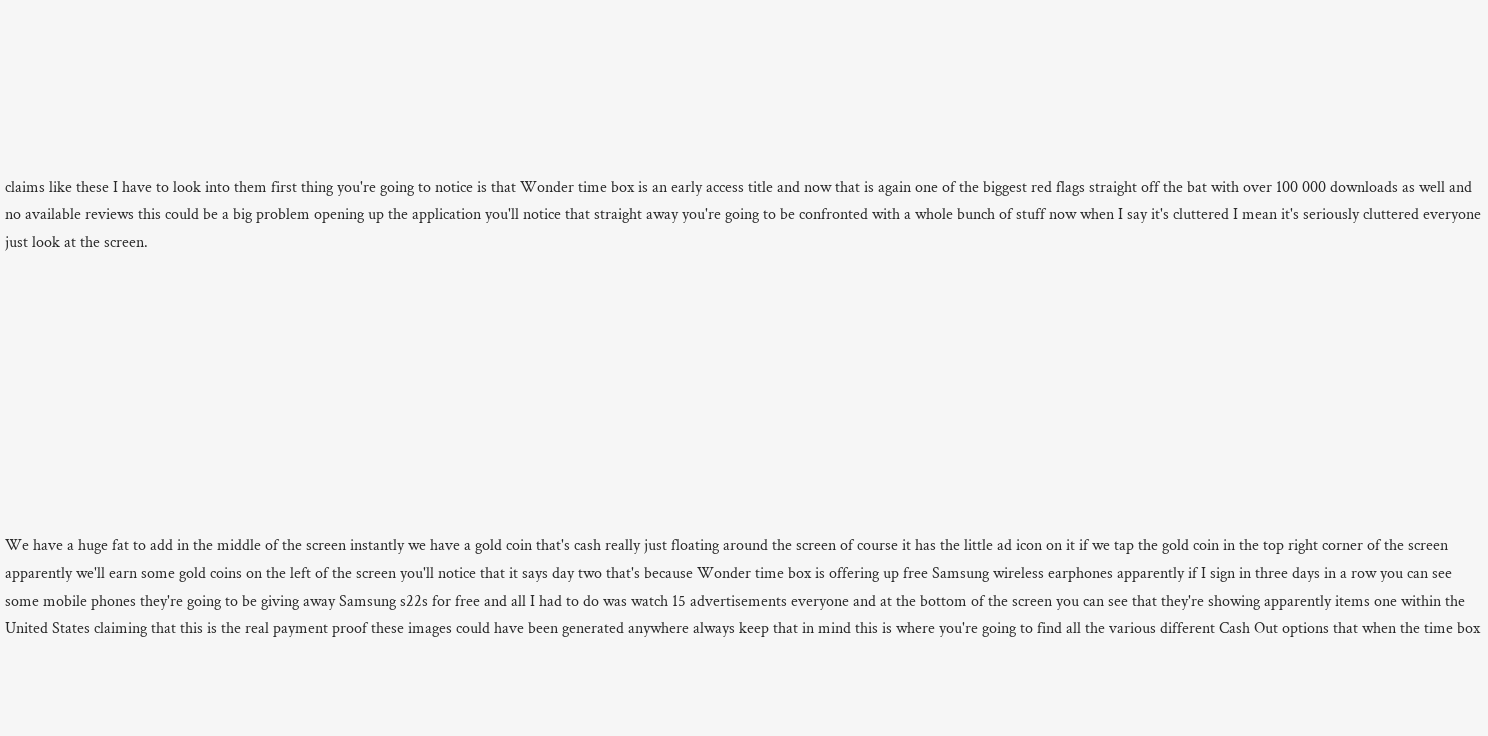claims like these I have to look into them first thing you're going to notice is that Wonder time box is an early access title and now that is again one of the biggest red flags straight off the bat with over 100 000 downloads as well and no available reviews this could be a big problem opening up the application you'll notice that straight away you're going to be confronted with a whole bunch of stuff now when I say it's cluttered I mean it's seriously cluttered everyone just look at the screen.










We have a huge fat to add in the middle of the screen instantly we have a gold coin that's cash really just floating around the screen of course it has the little ad icon on it if we tap the gold coin in the top right corner of the screen apparently we'll earn some gold coins on the left of the screen you'll notice that it says day two that's because Wonder time box is offering up free Samsung wireless earphones apparently if I sign in three days in a row you can see some mobile phones they're going to be giving away Samsung s22s for free and all I had to do was watch 15 advertisements everyone and at the bottom of the screen you can see that they're showing apparently items one within the United States claiming that this is the real payment proof these images could have been generated anywhere always keep that in mind this is where you're going to find all the various different Cash Out options that when the time box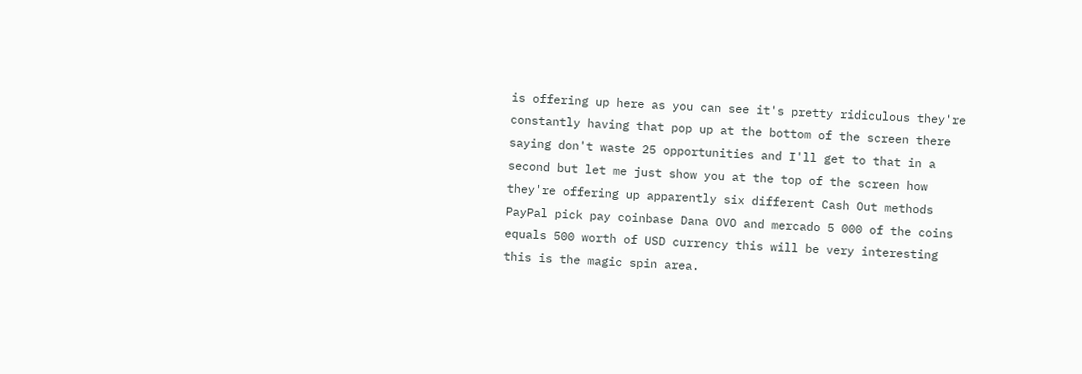is offering up here as you can see it's pretty ridiculous they're constantly having that pop up at the bottom of the screen there saying don't waste 25 opportunities and I'll get to that in a second but let me just show you at the top of the screen how they're offering up apparently six different Cash Out methods PayPal pick pay coinbase Dana OVO and mercado 5 000 of the coins equals 500 worth of USD currency this will be very interesting this is the magic spin area.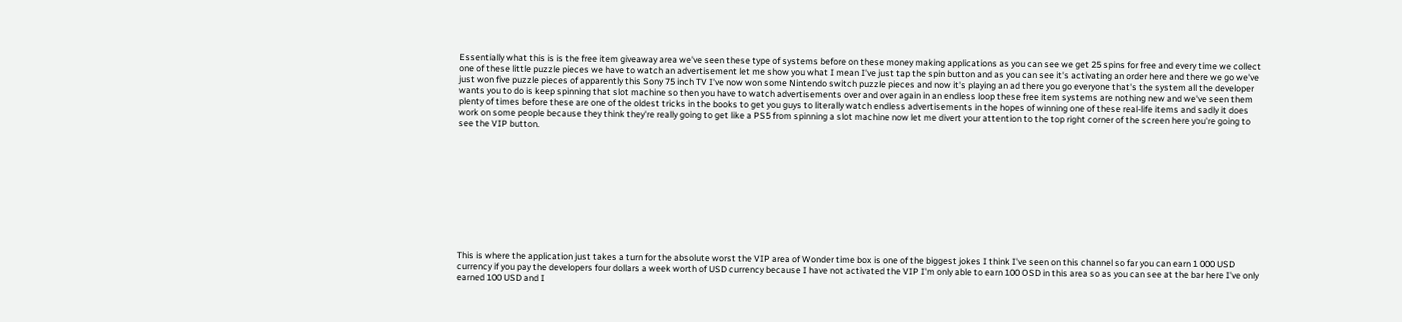Essentially what this is is the free item giveaway area we've seen these type of systems before on these money making applications as you can see we get 25 spins for free and every time we collect one of these little puzzle pieces we have to watch an advertisement let me show you what I mean I've just tap the spin button and as you can see it's activating an order here and there we go we've just won five puzzle pieces of apparently this Sony 75 inch TV I've now won some Nintendo switch puzzle pieces and now it's playing an ad there you go everyone that's the system all the developer wants you to do is keep spinning that slot machine so then you have to watch advertisements over and over again in an endless loop these free item systems are nothing new and we've seen them plenty of times before these are one of the oldest tricks in the books to get you guys to literally watch endless advertisements in the hopes of winning one of these real-life items and sadly it does work on some people because they think they're really going to get like a PS5 from spinning a slot machine now let me divert your attention to the top right corner of the screen here you're going to see the VIP button.











This is where the application just takes a turn for the absolute worst the VIP area of Wonder time box is one of the biggest jokes I think I've seen on this channel so far you can earn 1 000 USD currency if you pay the developers four dollars a week worth of USD currency because I have not activated the VIP I'm only able to earn 100 OSD in this area so as you can see at the bar here I've only earned 100 USD and I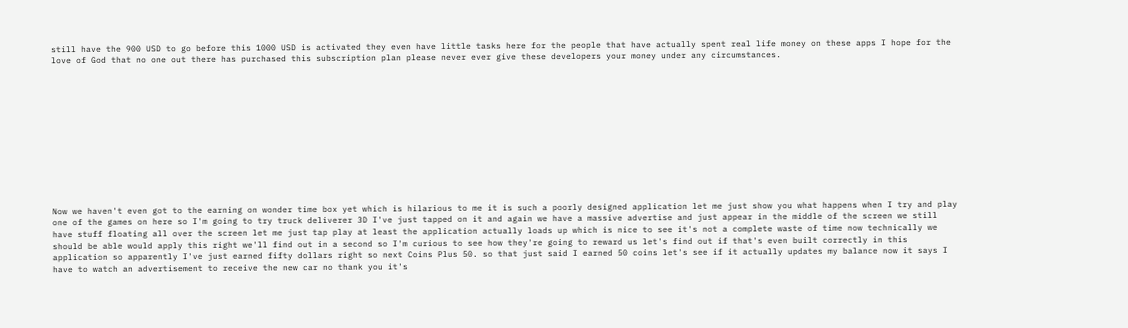still have the 900 USD to go before this 1000 USD is activated they even have little tasks here for the people that have actually spent real life money on these apps I hope for the love of God that no one out there has purchased this subscription plan please never ever give these developers your money under any circumstances.












Now we haven't even got to the earning on wonder time box yet which is hilarious to me it is such a poorly designed application let me just show you what happens when I try and play one of the games on here so I'm going to try truck deliverer 3D I've just tapped on it and again we have a massive advertise and just appear in the middle of the screen we still have stuff floating all over the screen let me just tap play at least the application actually loads up which is nice to see it's not a complete waste of time now technically we should be able would apply this right we'll find out in a second so I'm curious to see how they're going to reward us let's find out if that's even built correctly in this application so apparently I've just earned fifty dollars right so next Coins Plus 50. so that just said I earned 50 coins let's see if it actually updates my balance now it says I have to watch an advertisement to receive the new car no thank you it's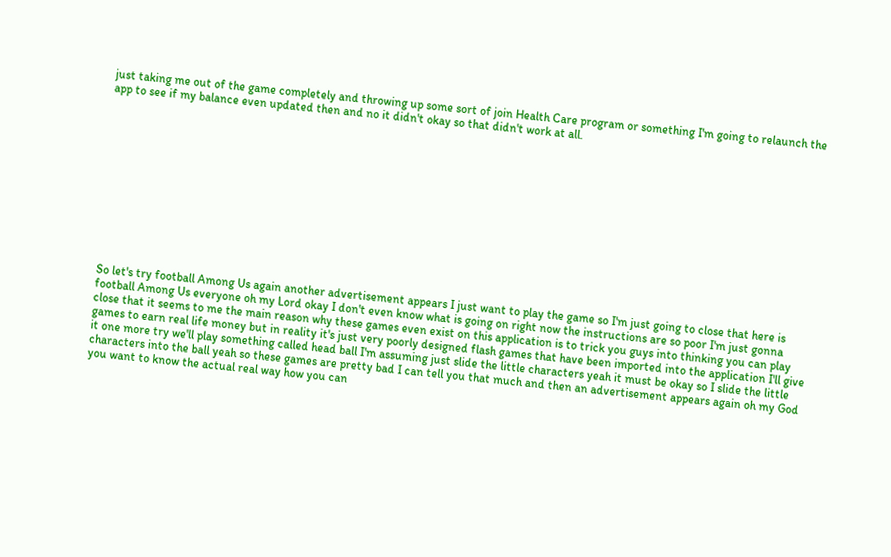just taking me out of the game completely and throwing up some sort of join Health Care program or something I'm going to relaunch the app to see if my balance even updated then and no it didn't okay so that didn't work at all.












So let's try football Among Us again another advertisement appears I just want to play the game so I'm just going to close that here is football Among Us everyone oh my Lord okay I don't even know what is going on right now the instructions are so poor I'm just gonna close that it seems to me the main reason why these games even exist on this application is to trick you guys into thinking you can play games to earn real life money but in reality it's just very poorly designed flash games that have been imported into the application I'll give it one more try we'll play something called head ball I'm assuming just slide the little characters yeah it must be okay so I slide the little characters into the ball yeah so these games are pretty bad I can tell you that much and then an advertisement appears again oh my God you want to know the actual real way how you can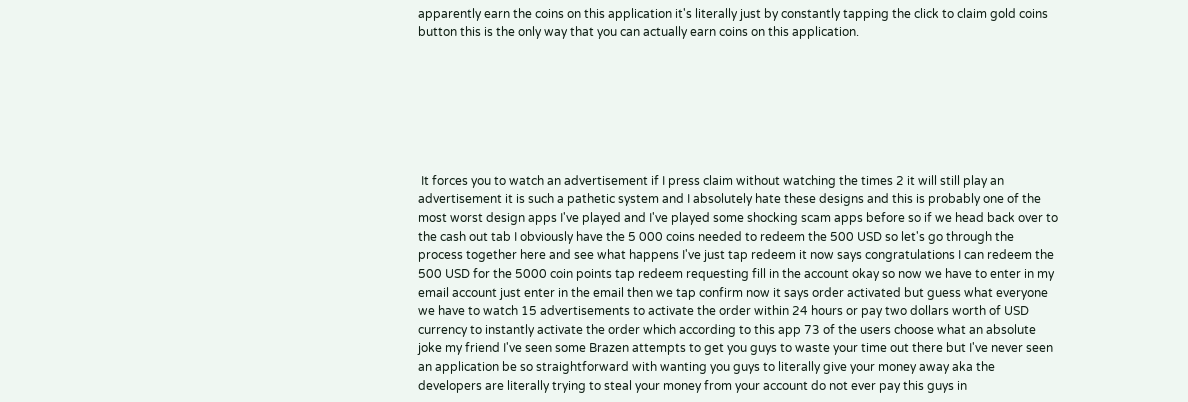apparently earn the coins on this application it's literally just by constantly tapping the click to claim gold coins button this is the only way that you can actually earn coins on this application.







 It forces you to watch an advertisement if I press claim without watching the times 2 it will still play an advertisement it is such a pathetic system and I absolutely hate these designs and this is probably one of the most worst design apps I've played and I've played some shocking scam apps before so if we head back over to the cash out tab I obviously have the 5 000 coins needed to redeem the 500 USD so let's go through the process together here and see what happens I've just tap redeem it now says congratulations I can redeem the 500 USD for the 5000 coin points tap redeem requesting fill in the account okay so now we have to enter in my email account just enter in the email then we tap confirm now it says order activated but guess what everyone we have to watch 15 advertisements to activate the order within 24 hours or pay two dollars worth of USD currency to instantly activate the order which according to this app 73 of the users choose what an absolute joke my friend I've seen some Brazen attempts to get you guys to waste your time out there but I've never seen an application be so straightforward with wanting you guys to literally give your money away aka the developers are literally trying to steal your money from your account do not ever pay this guys in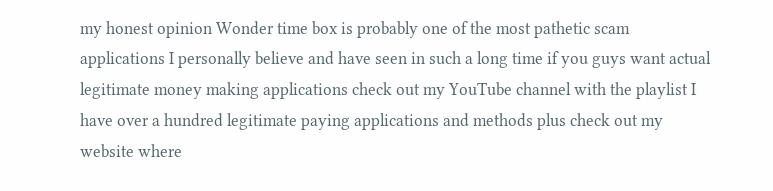my honest opinion Wonder time box is probably one of the most pathetic scam applications I personally believe and have seen in such a long time if you guys want actual legitimate money making applications check out my YouTube channel with the playlist I have over a hundred legitimate paying applications and methods plus check out my website where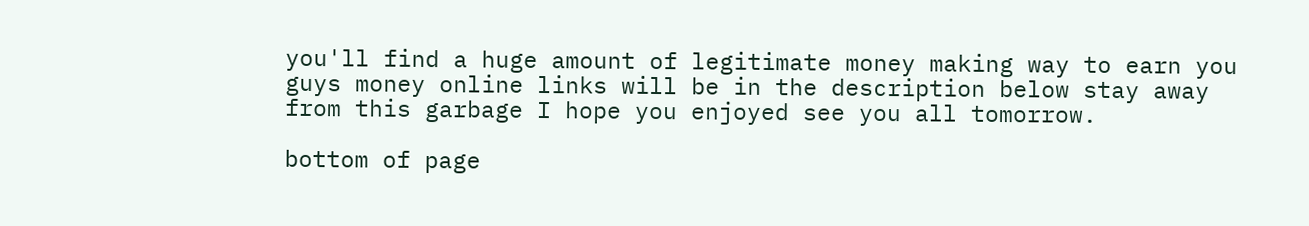you'll find a huge amount of legitimate money making way to earn you guys money online links will be in the description below stay away from this garbage I hope you enjoyed see you all tomorrow.

bottom of page